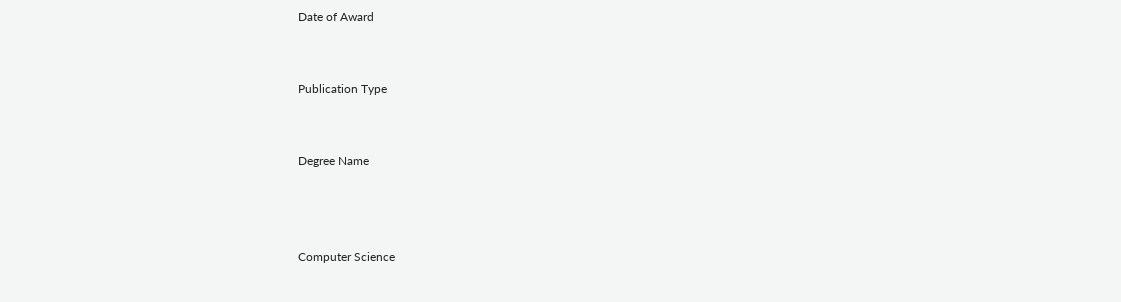Date of Award


Publication Type


Degree Name



Computer Science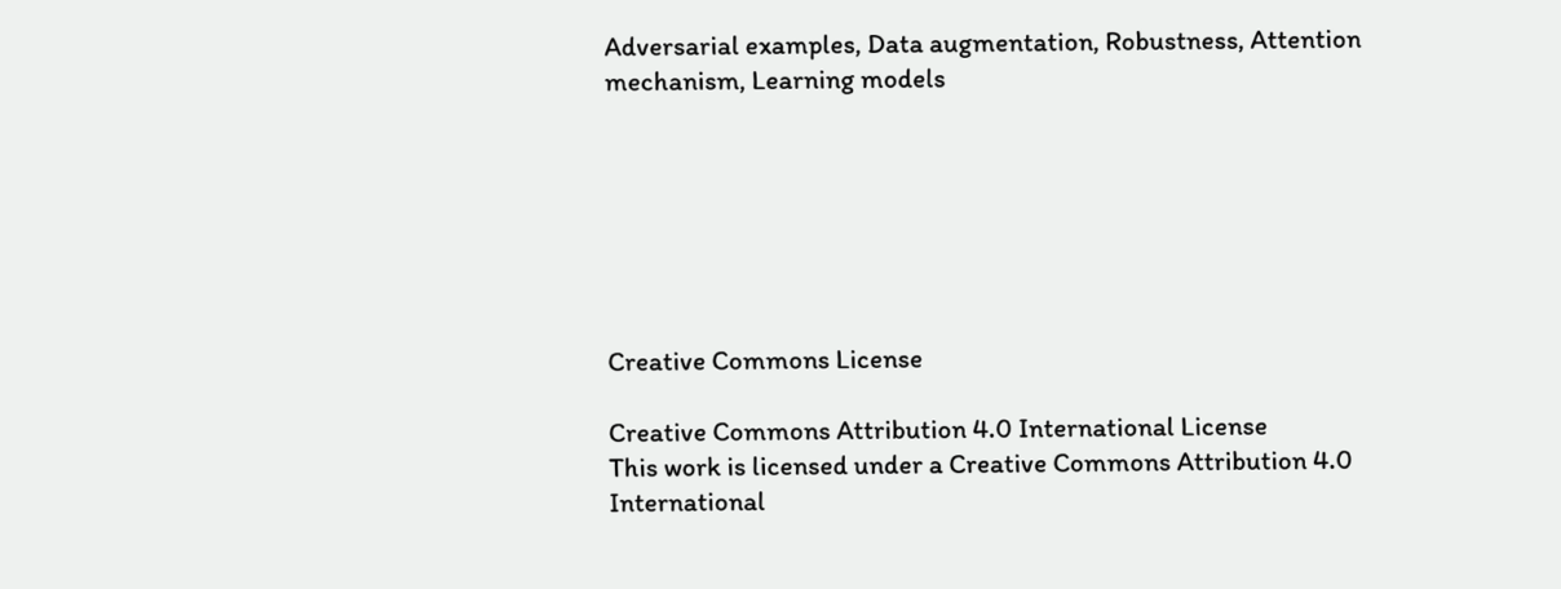Adversarial examples, Data augmentation, Robustness, Attention mechanism, Learning models







Creative Commons License

Creative Commons Attribution 4.0 International License
This work is licensed under a Creative Commons Attribution 4.0 International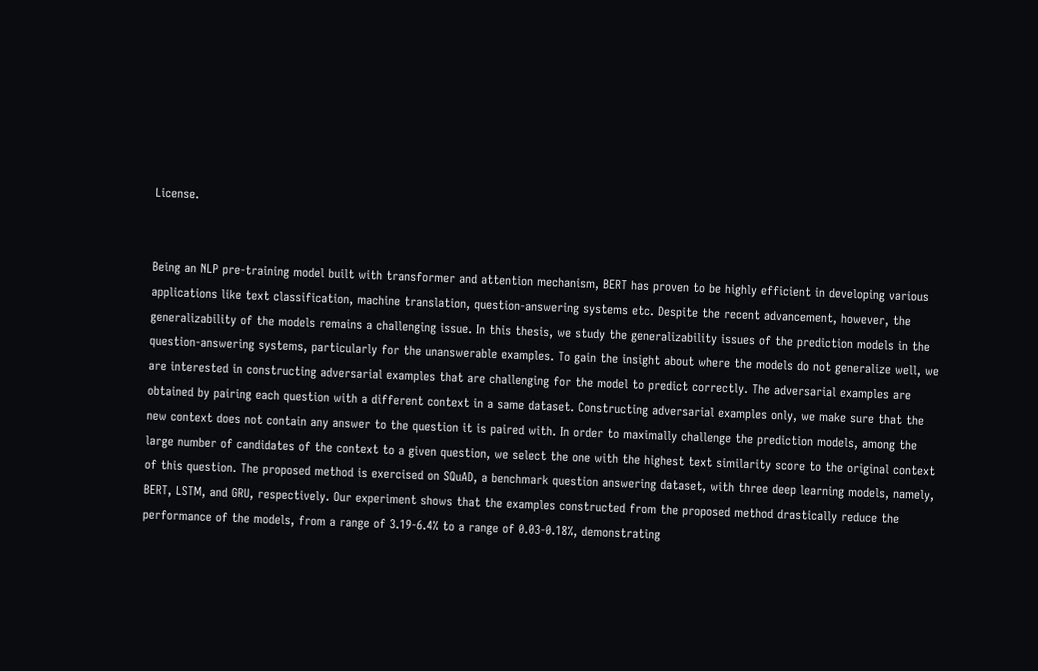License.


Being an NLP pre-training model built with transformer and attention mechanism, BERT has proven to be highly efficient in developing various applications like text classification, machine translation, question-answering systems etc. Despite the recent advancement, however, the generalizability of the models remains a challenging issue. In this thesis, we study the generalizability issues of the prediction models in the question-answering systems, particularly for the unanswerable examples. To gain the insight about where the models do not generalize well, we are interested in constructing adversarial examples that are challenging for the model to predict correctly. The adversarial examples are obtained by pairing each question with a different context in a same dataset. Constructing adversarial examples only, we make sure that the new context does not contain any answer to the question it is paired with. In order to maximally challenge the prediction models, among the large number of candidates of the context to a given question, we select the one with the highest text similarity score to the original context of this question. The proposed method is exercised on SQuAD, a benchmark question answering dataset, with three deep learning models, namely, BERT, LSTM, and GRU, respectively. Our experiment shows that the examples constructed from the proposed method drastically reduce the performance of the models, from a range of 3.19-6.4% to a range of 0.03-0.18%, demonstrating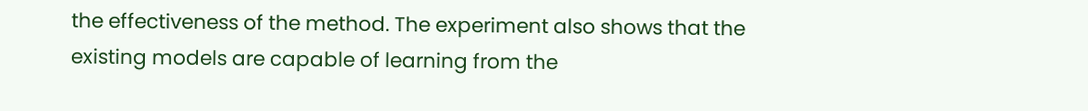the effectiveness of the method. The experiment also shows that the existing models are capable of learning from the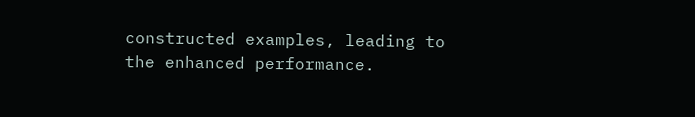constructed examples, leading to the enhanced performance.